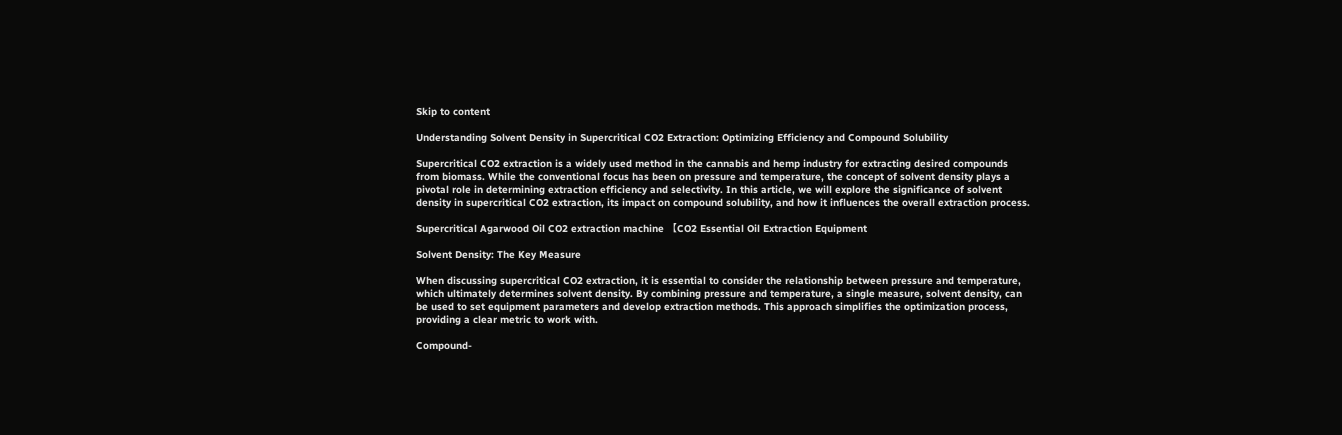Skip to content

Understanding Solvent Density in Supercritical CO2 Extraction: Optimizing Efficiency and Compound Solubility

Supercritical CO2 extraction is a widely used method in the cannabis and hemp industry for extracting desired compounds from biomass. While the conventional focus has been on pressure and temperature, the concept of solvent density plays a pivotal role in determining extraction efficiency and selectivity. In this article, we will explore the significance of solvent density in supercritical CO2 extraction, its impact on compound solubility, and how it influences the overall extraction process.

Supercritical Agarwood Oil CO2 extraction machine 【CO2 Essential Oil Extraction Equipment

Solvent Density: The Key Measure

When discussing supercritical CO2 extraction, it is essential to consider the relationship between pressure and temperature, which ultimately determines solvent density. By combining pressure and temperature, a single measure, solvent density, can be used to set equipment parameters and develop extraction methods. This approach simplifies the optimization process, providing a clear metric to work with.

Compound-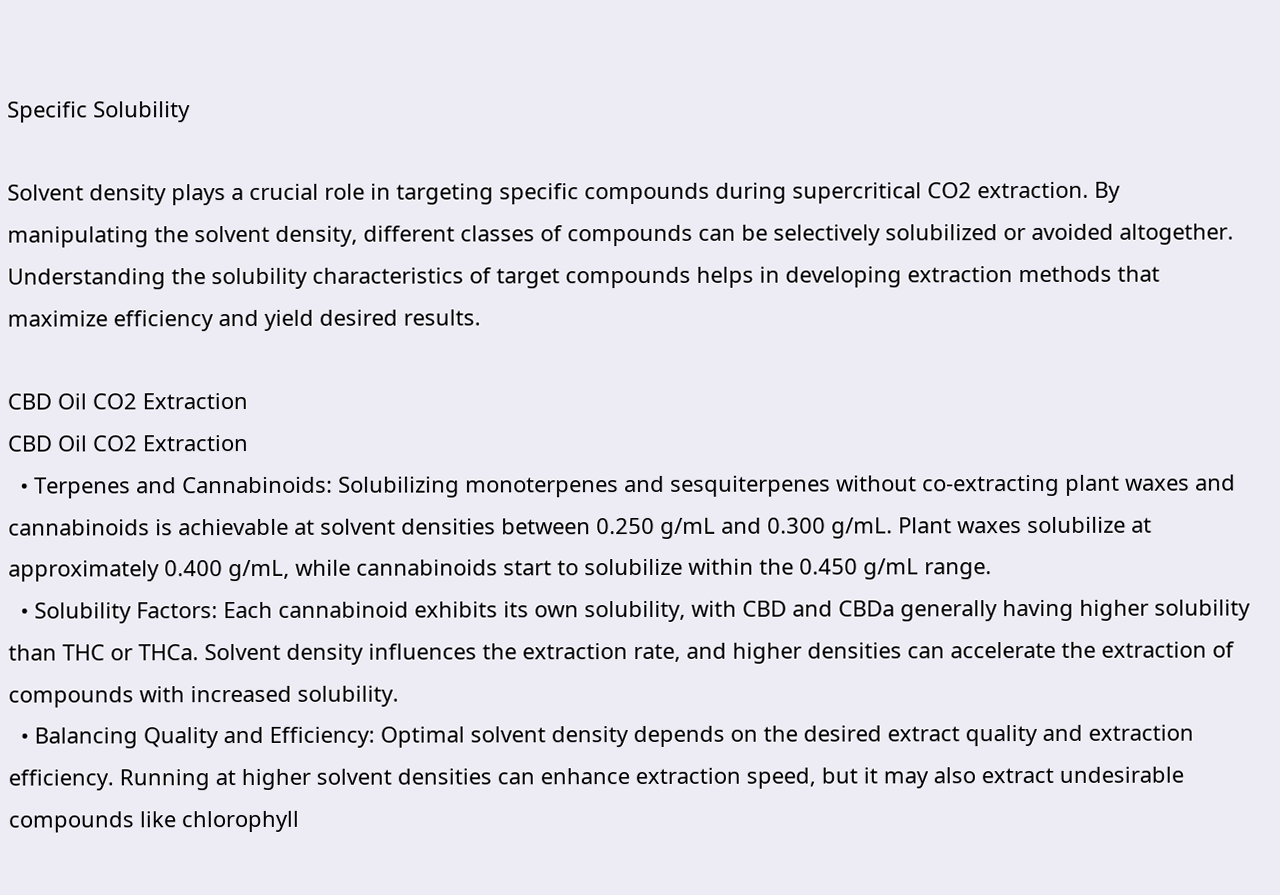Specific Solubility

Solvent density plays a crucial role in targeting specific compounds during supercritical CO2 extraction. By manipulating the solvent density, different classes of compounds can be selectively solubilized or avoided altogether. Understanding the solubility characteristics of target compounds helps in developing extraction methods that maximize efficiency and yield desired results.

CBD Oil CO2 Extraction
CBD Oil CO2 Extraction
  • Terpenes and Cannabinoids: Solubilizing monoterpenes and sesquiterpenes without co-extracting plant waxes and cannabinoids is achievable at solvent densities between 0.250 g/mL and 0.300 g/mL. Plant waxes solubilize at approximately 0.400 g/mL, while cannabinoids start to solubilize within the 0.450 g/mL range.
  • Solubility Factors: Each cannabinoid exhibits its own solubility, with CBD and CBDa generally having higher solubility than THC or THCa. Solvent density influences the extraction rate, and higher densities can accelerate the extraction of compounds with increased solubility.
  • Balancing Quality and Efficiency: Optimal solvent density depends on the desired extract quality and extraction efficiency. Running at higher solvent densities can enhance extraction speed, but it may also extract undesirable compounds like chlorophyll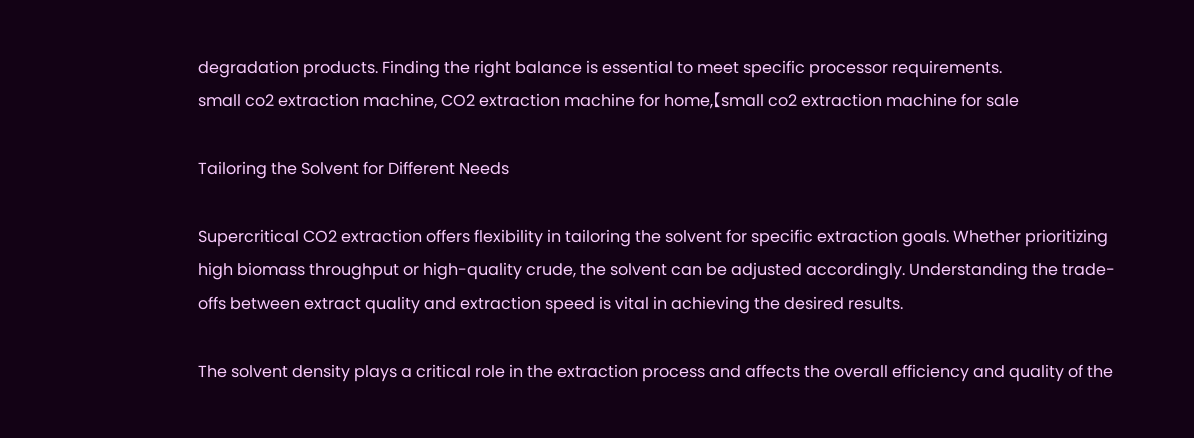degradation products. Finding the right balance is essential to meet specific processor requirements.
small co2 extraction machine, CO2 extraction machine for home,【small co2 extraction machine for sale

Tailoring the Solvent for Different Needs

Supercritical CO2 extraction offers flexibility in tailoring the solvent for specific extraction goals. Whether prioritizing high biomass throughput or high-quality crude, the solvent can be adjusted accordingly. Understanding the trade-offs between extract quality and extraction speed is vital in achieving the desired results.

The solvent density plays a critical role in the extraction process and affects the overall efficiency and quality of the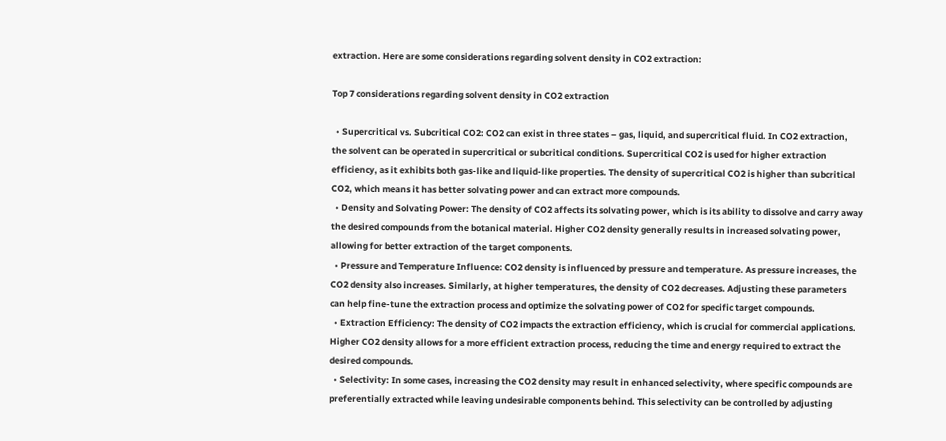extraction. Here are some considerations regarding solvent density in CO2 extraction:

Top 7 considerations regarding solvent density in CO2 extraction

  • Supercritical vs. Subcritical CO2: CO2 can exist in three states – gas, liquid, and supercritical fluid. In CO2 extraction, the solvent can be operated in supercritical or subcritical conditions. Supercritical CO2 is used for higher extraction efficiency, as it exhibits both gas-like and liquid-like properties. The density of supercritical CO2 is higher than subcritical CO2, which means it has better solvating power and can extract more compounds.
  • Density and Solvating Power: The density of CO2 affects its solvating power, which is its ability to dissolve and carry away the desired compounds from the botanical material. Higher CO2 density generally results in increased solvating power, allowing for better extraction of the target components.
  • Pressure and Temperature Influence: CO2 density is influenced by pressure and temperature. As pressure increases, the CO2 density also increases. Similarly, at higher temperatures, the density of CO2 decreases. Adjusting these parameters can help fine-tune the extraction process and optimize the solvating power of CO2 for specific target compounds.
  • Extraction Efficiency: The density of CO2 impacts the extraction efficiency, which is crucial for commercial applications. Higher CO2 density allows for a more efficient extraction process, reducing the time and energy required to extract the desired compounds.
  • Selectivity: In some cases, increasing the CO2 density may result in enhanced selectivity, where specific compounds are preferentially extracted while leaving undesirable components behind. This selectivity can be controlled by adjusting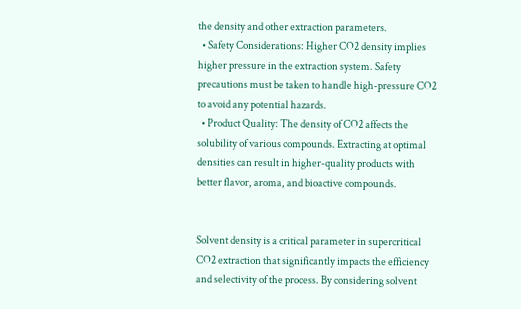the density and other extraction parameters.
  • Safety Considerations: Higher CO2 density implies higher pressure in the extraction system. Safety precautions must be taken to handle high-pressure CO2 to avoid any potential hazards.
  • Product Quality: The density of CO2 affects the solubility of various compounds. Extracting at optimal densities can result in higher-quality products with better flavor, aroma, and bioactive compounds.


Solvent density is a critical parameter in supercritical CO2 extraction that significantly impacts the efficiency and selectivity of the process. By considering solvent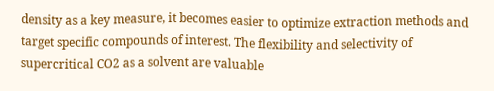density as a key measure, it becomes easier to optimize extraction methods and target specific compounds of interest. The flexibility and selectivity of supercritical CO2 as a solvent are valuable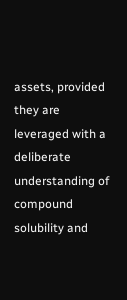assets, provided they are leveraged with a deliberate understanding of compound solubility and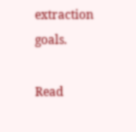extraction goals.

Read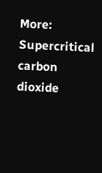More: Supercritical carbon dioxide